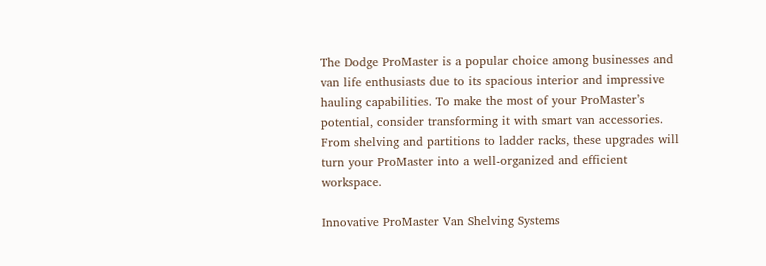The Dodge ProMaster is a popular choice among businesses and van life enthusiasts due to its spacious interior and impressive hauling capabilities. To make the most of your ProMaster’s potential, consider transforming it with smart van accessories. From shelving and partitions to ladder racks, these upgrades will turn your ProMaster into a well-organized and efficient workspace.

Innovative ProMaster Van Shelving Systems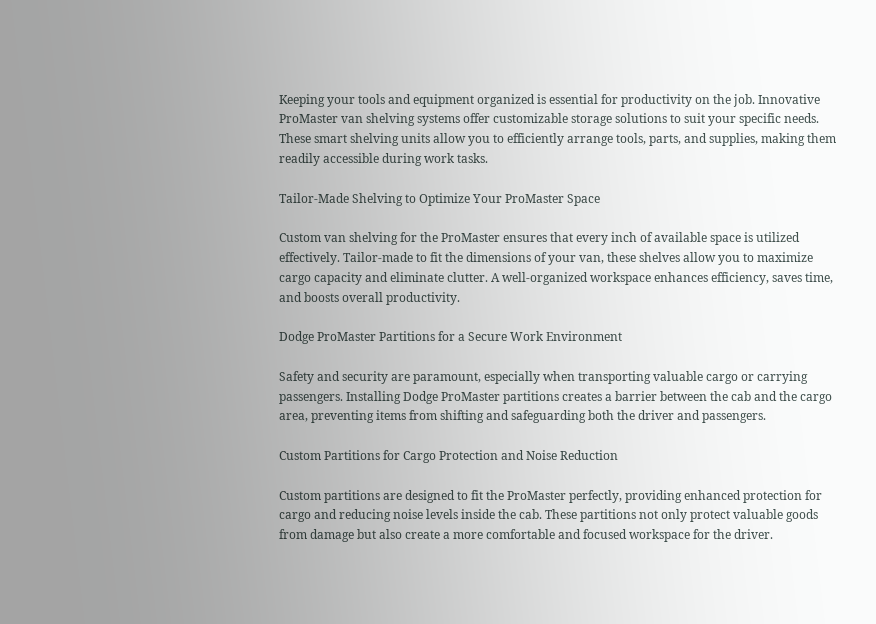Keeping your tools and equipment organized is essential for productivity on the job. Innovative ProMaster van shelving systems offer customizable storage solutions to suit your specific needs. These smart shelving units allow you to efficiently arrange tools, parts, and supplies, making them readily accessible during work tasks.

Tailor-Made Shelving to Optimize Your ProMaster Space

Custom van shelving for the ProMaster ensures that every inch of available space is utilized effectively. Tailor-made to fit the dimensions of your van, these shelves allow you to maximize cargo capacity and eliminate clutter. A well-organized workspace enhances efficiency, saves time, and boosts overall productivity.

Dodge ProMaster Partitions for a Secure Work Environment

Safety and security are paramount, especially when transporting valuable cargo or carrying passengers. Installing Dodge ProMaster partitions creates a barrier between the cab and the cargo area, preventing items from shifting and safeguarding both the driver and passengers.

Custom Partitions for Cargo Protection and Noise Reduction

Custom partitions are designed to fit the ProMaster perfectly, providing enhanced protection for cargo and reducing noise levels inside the cab. These partitions not only protect valuable goods from damage but also create a more comfortable and focused workspace for the driver.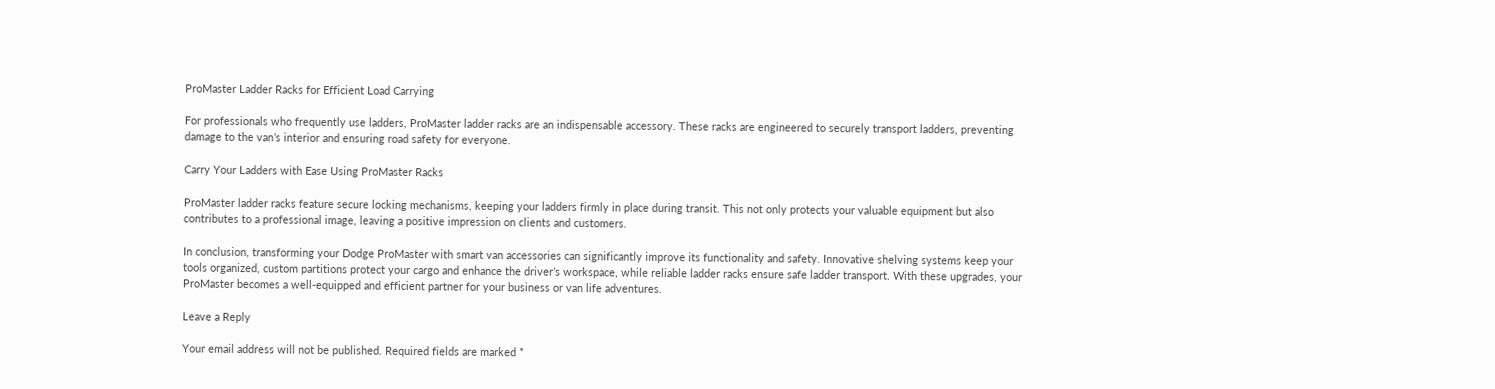ProMaster Ladder Racks for Efficient Load Carrying

For professionals who frequently use ladders, ProMaster ladder racks are an indispensable accessory. These racks are engineered to securely transport ladders, preventing damage to the van’s interior and ensuring road safety for everyone.

Carry Your Ladders with Ease Using ProMaster Racks

ProMaster ladder racks feature secure locking mechanisms, keeping your ladders firmly in place during transit. This not only protects your valuable equipment but also contributes to a professional image, leaving a positive impression on clients and customers.

In conclusion, transforming your Dodge ProMaster with smart van accessories can significantly improve its functionality and safety. Innovative shelving systems keep your tools organized, custom partitions protect your cargo and enhance the driver’s workspace, while reliable ladder racks ensure safe ladder transport. With these upgrades, your ProMaster becomes a well-equipped and efficient partner for your business or van life adventures.

Leave a Reply

Your email address will not be published. Required fields are marked *